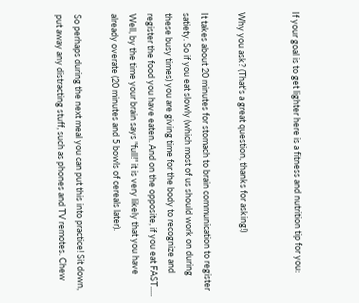If your goal is to get lighter here is a fitness and nutrition tip for you:


Why you ask? (That's a great question, thanks for asking!)

It takes about 20 minutes for stomach to brain communication to register satiety. So if you eat slowly (which most of us should work on during these busy times) you are giving time for the body to recognize and register the food you have eaten. And on the opposite, if you eat FAST..... Well, by the time your brain says "full!" it is very likely that you have already overate (20 minutes and 5 bowls of cereals later).

So perhaps during the next meal you can put this into practice! Sit down, put away any distracting stuff, such as phones and TV remotes. Chew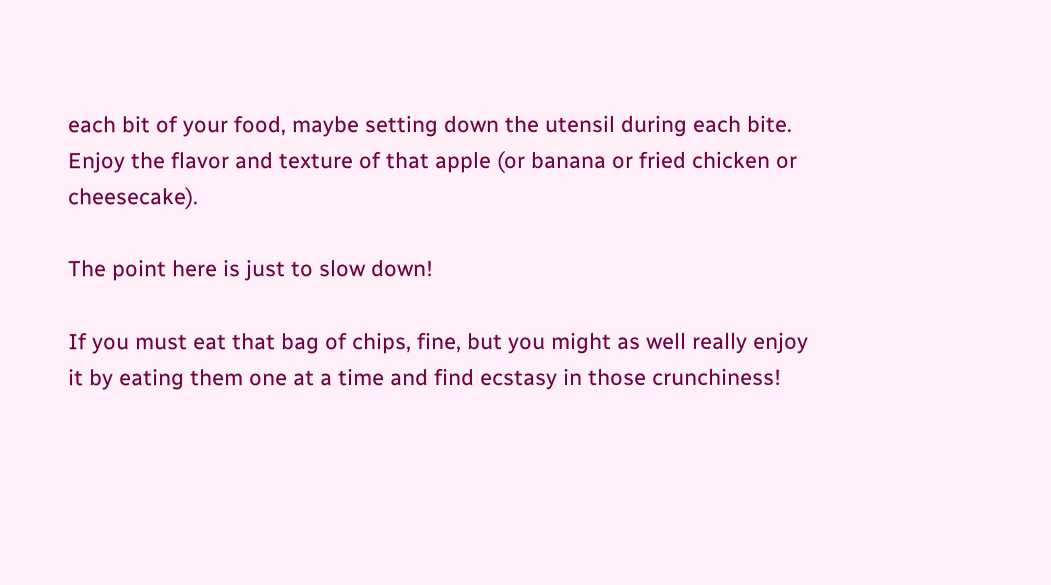each bit of your food, maybe setting down the utensil during each bite. Enjoy the flavor and texture of that apple (or banana or fried chicken or cheesecake).

The point here is just to slow down!

If you must eat that bag of chips, fine, but you might as well really enjoy it by eating them one at a time and find ecstasy in those crunchiness!